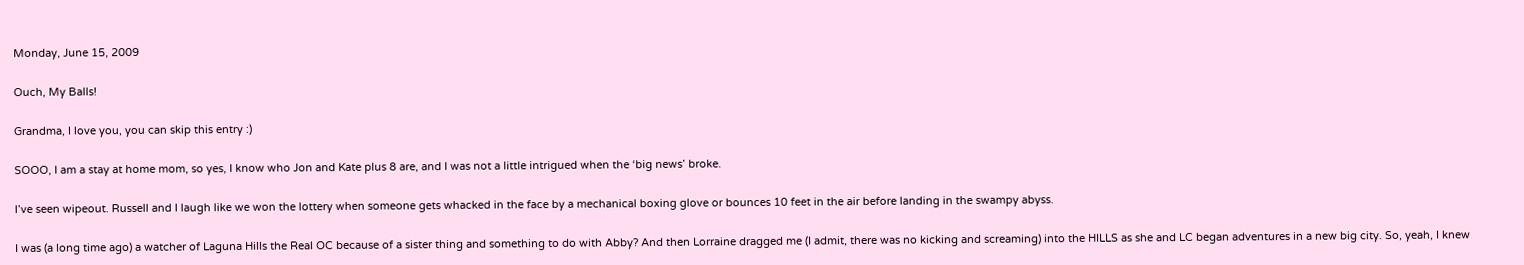Monday, June 15, 2009

Ouch, My Balls!

Grandma, I love you, you can skip this entry :)

SOOO, I am a stay at home mom, so yes, I know who Jon and Kate plus 8 are, and I was not a little intrigued when the ‘big news’ broke.

I’ve seen wipeout. Russell and I laugh like we won the lottery when someone gets whacked in the face by a mechanical boxing glove or bounces 10 feet in the air before landing in the swampy abyss.

I was (a long time ago) a watcher of Laguna Hills the Real OC because of a sister thing and something to do with Abby? And then Lorraine dragged me (I admit, there was no kicking and screaming) into the HILLS as she and LC began adventures in a new big city. So, yeah, I knew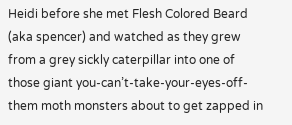Heidi before she met Flesh Colored Beard (aka spencer) and watched as they grew from a grey sickly caterpillar into one of those giant you-can’t-take-your-eyes-off-them moth monsters about to get zapped in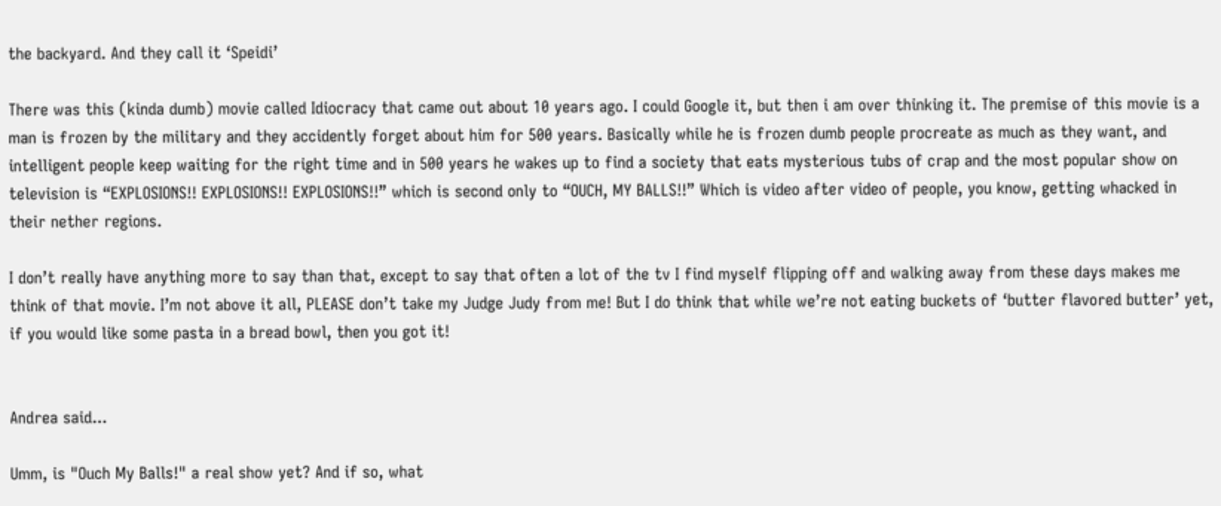the backyard. And they call it ‘Speidi’

There was this (kinda dumb) movie called Idiocracy that came out about 10 years ago. I could Google it, but then i am over thinking it. The premise of this movie is a man is frozen by the military and they accidently forget about him for 500 years. Basically while he is frozen dumb people procreate as much as they want, and intelligent people keep waiting for the right time and in 500 years he wakes up to find a society that eats mysterious tubs of crap and the most popular show on television is “EXPLOSIONS!! EXPLOSIONS!! EXPLOSIONS!!” which is second only to “OUCH, MY BALLS!!” Which is video after video of people, you know, getting whacked in their nether regions.

I don’t really have anything more to say than that, except to say that often a lot of the tv I find myself flipping off and walking away from these days makes me think of that movie. I’m not above it all, PLEASE don’t take my Judge Judy from me! But I do think that while we’re not eating buckets of ‘butter flavored butter’ yet, if you would like some pasta in a bread bowl, then you got it!


Andrea said...

Umm, is "Ouch My Balls!" a real show yet? And if so, what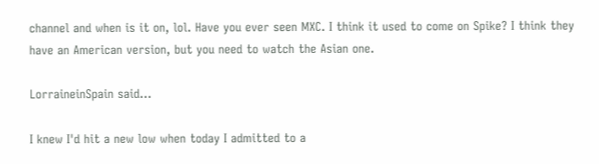channel and when is it on, lol. Have you ever seen MXC. I think it used to come on Spike? I think they have an American version, but you need to watch the Asian one.

LorraineinSpain said...

I knew I'd hit a new low when today I admitted to a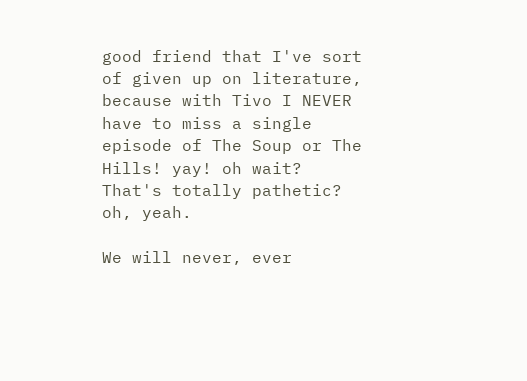good friend that I've sort of given up on literature, because with Tivo I NEVER have to miss a single episode of The Soup or The Hills! yay! oh wait? That's totally pathetic? oh, yeah.

We will never, ever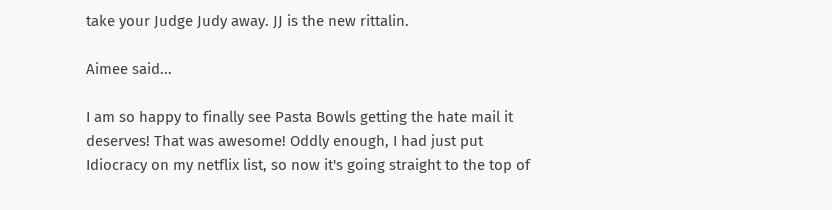take your Judge Judy away. JJ is the new rittalin.

Aimee said...

I am so happy to finally see Pasta Bowls getting the hate mail it deserves! That was awesome! Oddly enough, I had just put Idiocracy on my netflix list, so now it's going straight to the top of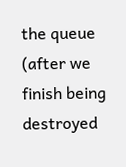the queue (after we finish being destroyed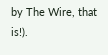by The Wire, that is!).